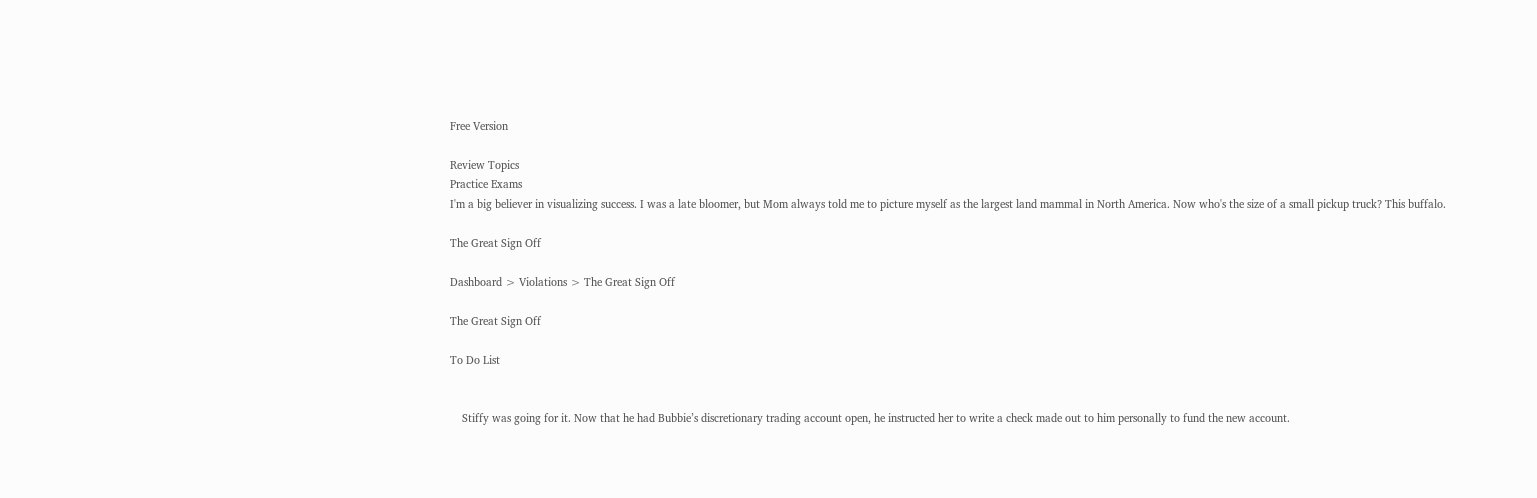Free Version

Review Topics
Practice Exams
I'm a big believer in visualizing success. I was a late bloomer, but Mom always told me to picture myself as the largest land mammal in North America. Now who's the size of a small pickup truck? This buffalo.

The Great Sign Off

Dashboard > Violations > The Great Sign Off

The Great Sign Off

To Do List


    Stiffy was going for it. Now that he had Bubbie’s discretionary trading account open, he instructed her to write a check made out to him personally to fund the new account.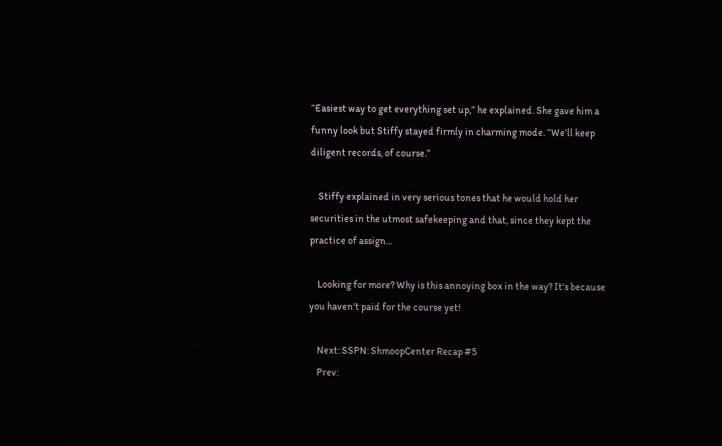“Easiest way to get everything set up,” he explained. She gave him a funny look but Stiffy stayed firmly in charming mode. “We’ll keep diligent records, of course.”

    Stiffy explained in very serious tones that he would hold her securities in the utmost safekeeping and that, since they kept the practice of assign...

    Looking for more? Why is this annoying box in the way? It's because you haven't paid for the course yet!

    Next: SSPN: ShmoopCenter Recap #5
    Prev: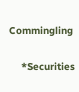Commingling

    *Securities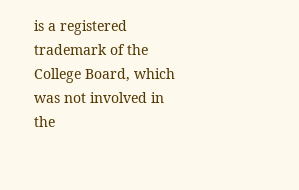is a registered trademark of the College Board, which was not involved in the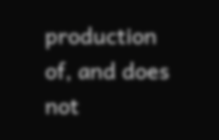production of, and does not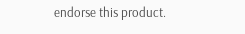endorse this product.